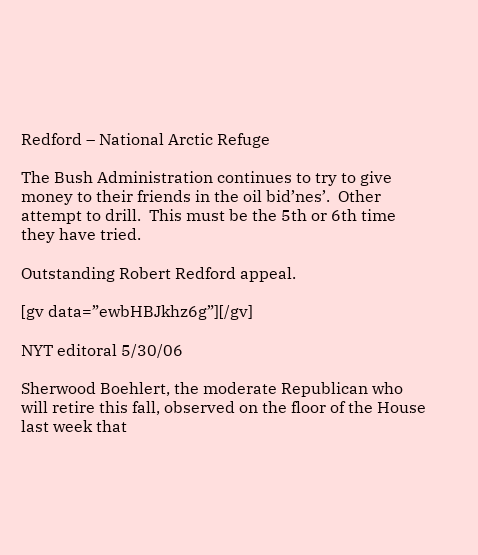Redford – National Arctic Refuge

The Bush Administration continues to try to give money to their friends in the oil bid’nes’.  Other attempt to drill.  This must be the 5th or 6th time they have tried.

Outstanding Robert Redford appeal.

[gv data=”ewbHBJkhz6g”][/gv]

NYT editoral 5/30/06

Sherwood Boehlert, the moderate Republican who will retire this fall, observed on the floor of the House last week that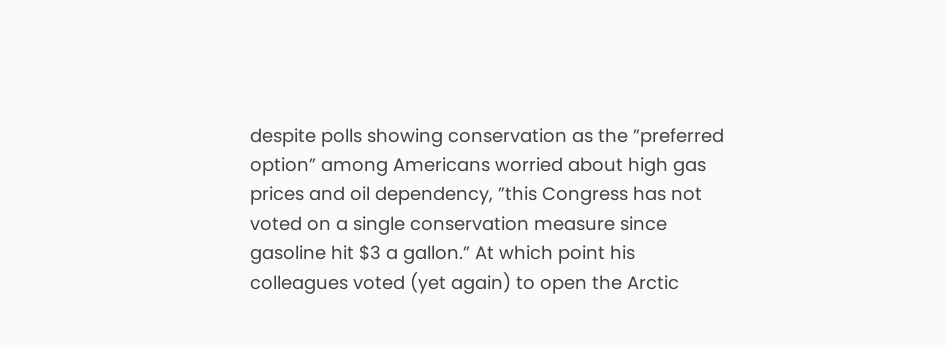despite polls showing conservation as the ”preferred option” among Americans worried about high gas prices and oil dependency, ”this Congress has not voted on a single conservation measure since gasoline hit $3 a gallon.” At which point his colleagues voted (yet again) to open the Arctic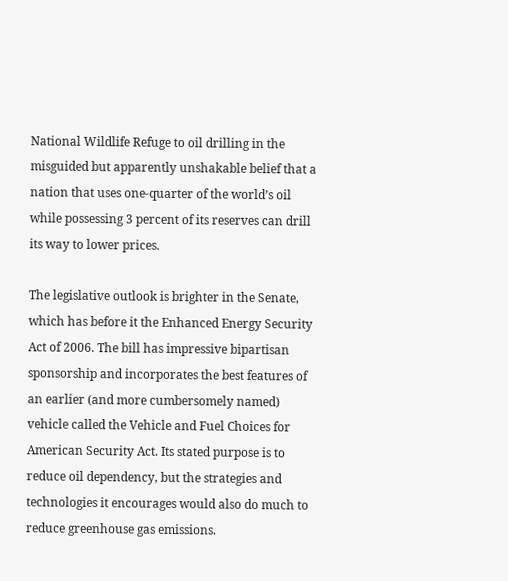National Wildlife Refuge to oil drilling in the misguided but apparently unshakable belief that a nation that uses one-quarter of the world’s oil while possessing 3 percent of its reserves can drill its way to lower prices.

The legislative outlook is brighter in the Senate, which has before it the Enhanced Energy Security Act of 2006. The bill has impressive bipartisan sponsorship and incorporates the best features of an earlier (and more cumbersomely named) vehicle called the Vehicle and Fuel Choices for American Security Act. Its stated purpose is to reduce oil dependency, but the strategies and technologies it encourages would also do much to reduce greenhouse gas emissions.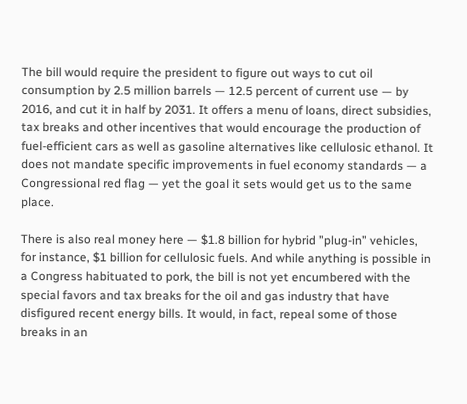The bill would require the president to figure out ways to cut oil consumption by 2.5 million barrels — 12.5 percent of current use — by 2016, and cut it in half by 2031. It offers a menu of loans, direct subsidies, tax breaks and other incentives that would encourage the production of fuel-efficient cars as well as gasoline alternatives like cellulosic ethanol. It does not mandate specific improvements in fuel economy standards — a Congressional red flag — yet the goal it sets would get us to the same place.

There is also real money here — $1.8 billion for hybrid ”plug-in” vehicles, for instance, $1 billion for cellulosic fuels. And while anything is possible in a Congress habituated to pork, the bill is not yet encumbered with the special favors and tax breaks for the oil and gas industry that have disfigured recent energy bills. It would, in fact, repeal some of those breaks in an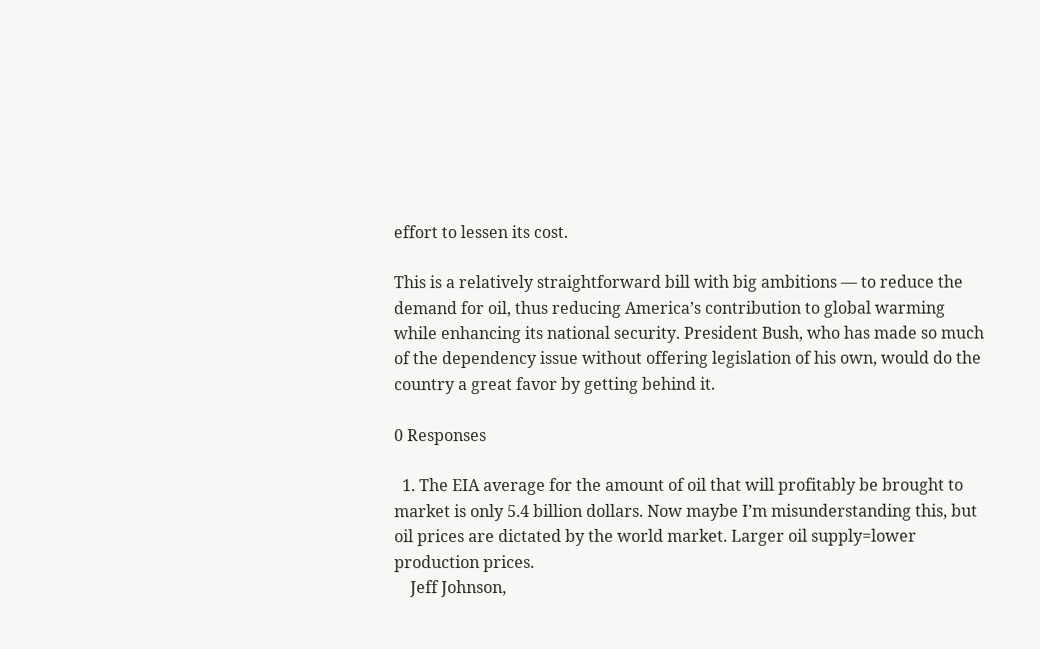effort to lessen its cost.

This is a relatively straightforward bill with big ambitions — to reduce the demand for oil, thus reducing America’s contribution to global warming while enhancing its national security. President Bush, who has made so much of the dependency issue without offering legislation of his own, would do the country a great favor by getting behind it.

0 Responses

  1. The EIA average for the amount of oil that will profitably be brought to market is only 5.4 billion dollars. Now maybe I’m misunderstanding this, but oil prices are dictated by the world market. Larger oil supply=lower production prices.
    Jeff Johnson,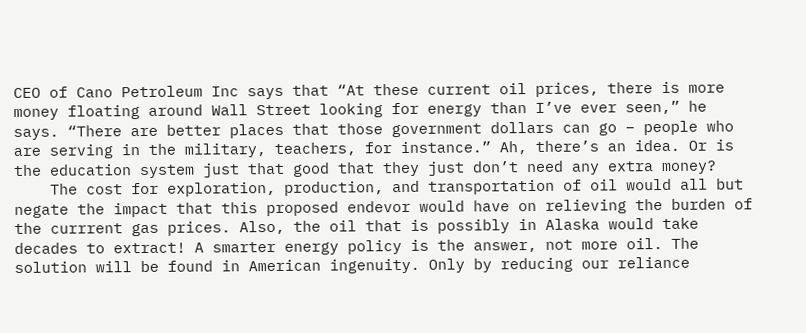CEO of Cano Petroleum Inc says that “At these current oil prices, there is more money floating around Wall Street looking for energy than I’ve ever seen,” he says. “There are better places that those government dollars can go – people who are serving in the military, teachers, for instance.” Ah, there’s an idea. Or is the education system just that good that they just don’t need any extra money?
    The cost for exploration, production, and transportation of oil would all but negate the impact that this proposed endevor would have on relieving the burden of the currrent gas prices. Also, the oil that is possibly in Alaska would take decades to extract! A smarter energy policy is the answer, not more oil. The solution will be found in American ingenuity. Only by reducing our reliance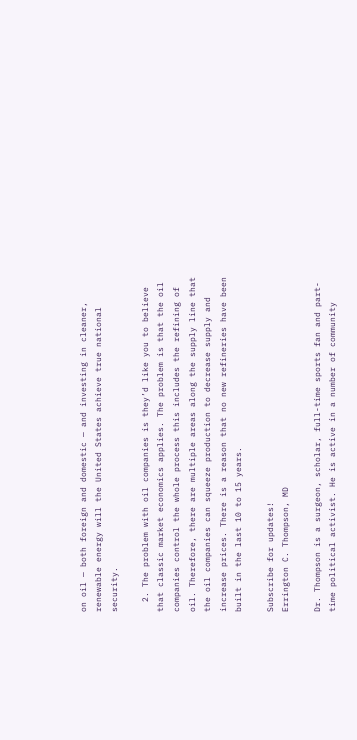on oil — both foreign and domestic — and investing in cleaner, renewable energy will the United States achieve true national security.

  2. The problem with oil companies is they’d like you to believe that classic market economics applies. The problem is that the oil companies control the whole process this includes the refining of oil. Therefore, there are multiple areas along the supply line that the oil companies can squeeze production to decrease supply and increase prices. There is a reason that no new refineries have been built in the last 10 to 15 years.

Subscribe for updates!
Errington C. Thompson, MD

Dr. Thompson is a surgeon, scholar, full-time sports fan and part-time political activist. He is active in a number of community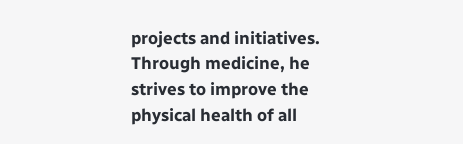projects and initiatives. Through medicine, he strives to improve the physical health of all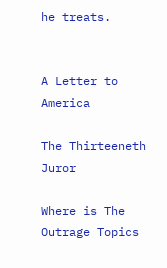he treats.


A Letter to America

The Thirteeneth Juror

Where is The Outrage Topics